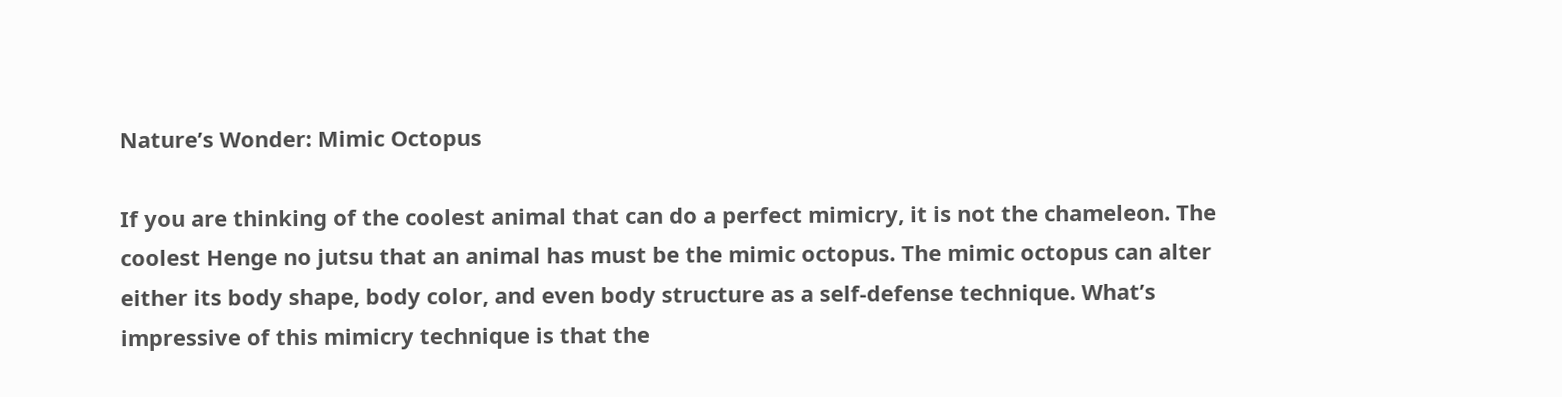Nature’s Wonder: Mimic Octopus

If you are thinking of the coolest animal that can do a perfect mimicry, it is not the chameleon. The coolest Henge no jutsu that an animal has must be the mimic octopus. The mimic octopus can alter either its body shape, body color, and even body structure as a self-defense technique. What’s impressive of this mimicry technique is that the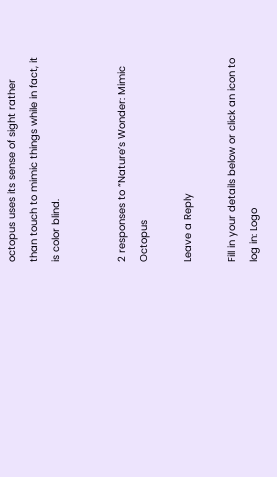octopus uses its sense of sight rather than touch to mimic things while in fact, it is color blind.


2 responses to “Nature’s Wonder: Mimic Octopus

Leave a Reply

Fill in your details below or click an icon to log in: Logo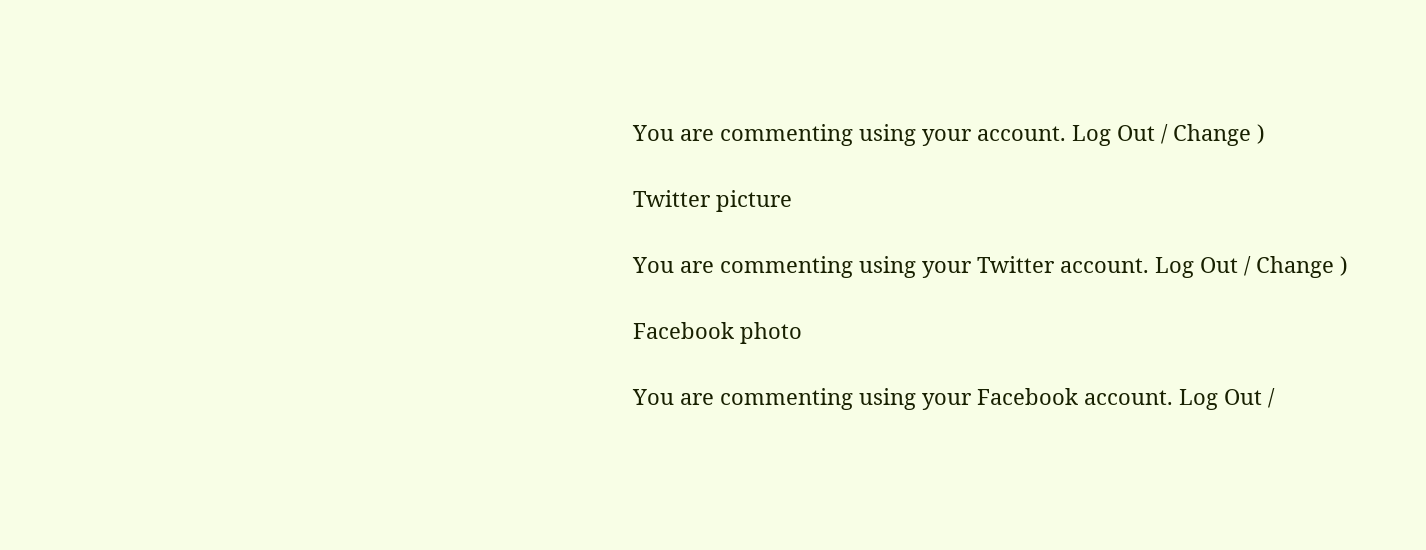You are commenting using your account. Log Out / Change )

Twitter picture

You are commenting using your Twitter account. Log Out / Change )

Facebook photo

You are commenting using your Facebook account. Log Out /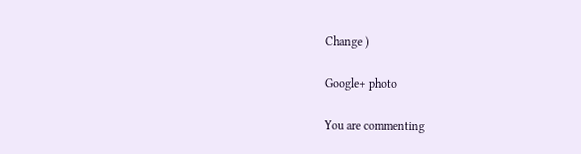Change )

Google+ photo

You are commenting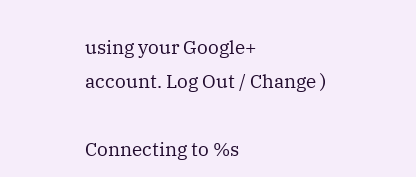using your Google+ account. Log Out / Change )

Connecting to %s